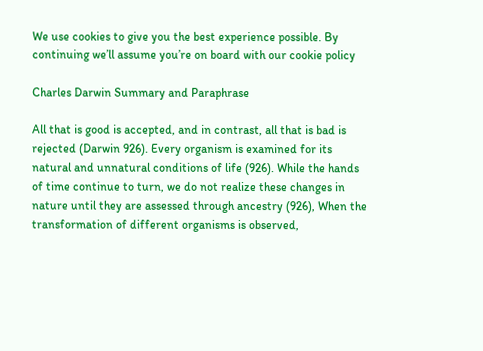We use cookies to give you the best experience possible. By continuing we’ll assume you’re on board with our cookie policy

Charles Darwin Summary and Paraphrase

All that is good is accepted, and in contrast, all that is bad is rejected (Darwin 926). Every organism is examined for its natural and unnatural conditions of life (926). While the hands of time continue to turn, we do not realize these changes in nature until they are assessed through ancestry (926), When the transformation of different organisms is observed,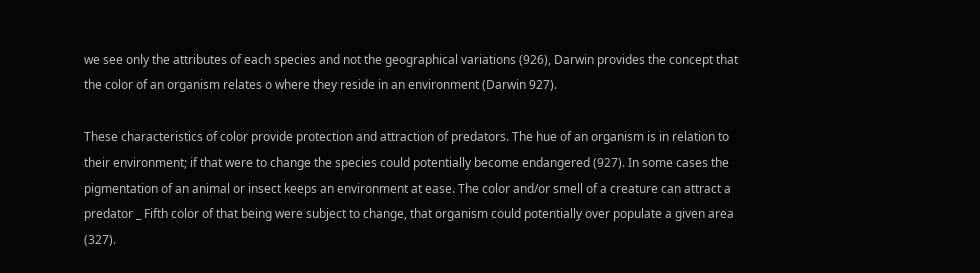we see only the attributes of each species and not the geographical variations (926), Darwin provides the concept that the color of an organism relates o where they reside in an environment (Darwin 927).

These characteristics of color provide protection and attraction of predators. The hue of an organism is in relation to their environment; if that were to change the species could potentially become endangered (927). In some cases the pigmentation of an animal or insect keeps an environment at ease. The color and/or smell of a creature can attract a predator _ Fifth color of that being were subject to change, that organism could potentially over populate a given area (327).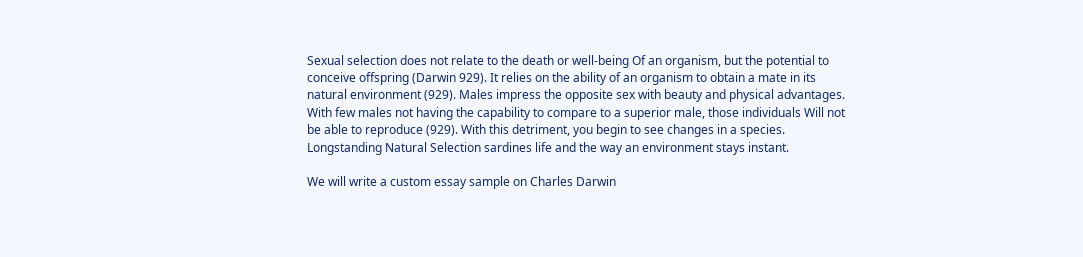Sexual selection does not relate to the death or well-being Of an organism, but the potential to conceive offspring (Darwin 929). It relies on the ability of an organism to obtain a mate in its natural environment (929). Males impress the opposite sex with beauty and physical advantages. With few males not having the capability to compare to a superior male, those individuals Will not be able to reproduce (929). With this detriment, you begin to see changes in a species. Longstanding Natural Selection sardines life and the way an environment stays instant.

We will write a custom essay sample on Charles Darwin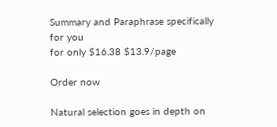Summary and Paraphrase specifically for you
for only $16.38 $13.9/page

Order now

Natural selection goes in depth on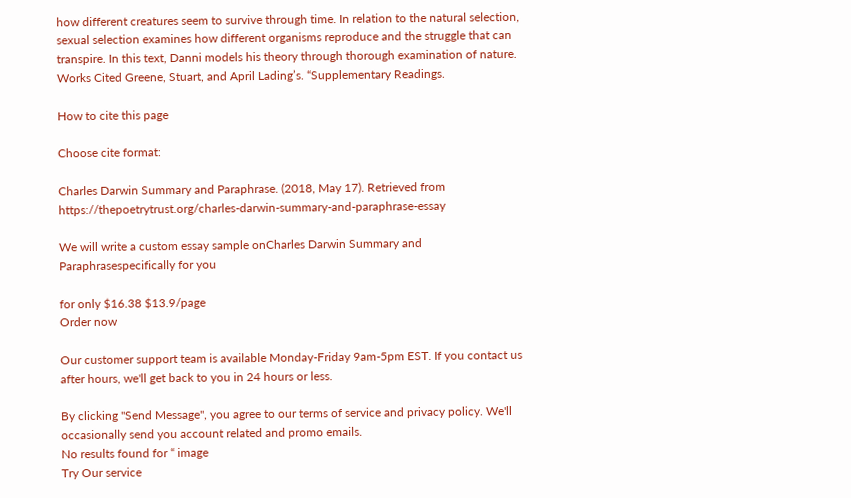how different creatures seem to survive through time. In relation to the natural selection, sexual selection examines how different organisms reproduce and the struggle that can transpire. In this text, Danni models his theory through thorough examination of nature. Works Cited Greene, Stuart, and April Lading’s. “Supplementary Readings.

How to cite this page

Choose cite format:

Charles Darwin Summary and Paraphrase. (2018, May 17). Retrieved from https://thepoetrytrust.org/charles-darwin-summary-and-paraphrase-essay

We will write a custom essay sample onCharles Darwin Summary and Paraphrasespecifically for you

for only $16.38 $13.9/page
Order now

Our customer support team is available Monday-Friday 9am-5pm EST. If you contact us after hours, we'll get back to you in 24 hours or less.

By clicking "Send Message", you agree to our terms of service and privacy policy. We'll occasionally send you account related and promo emails.
No results found for “ image
Try Our service